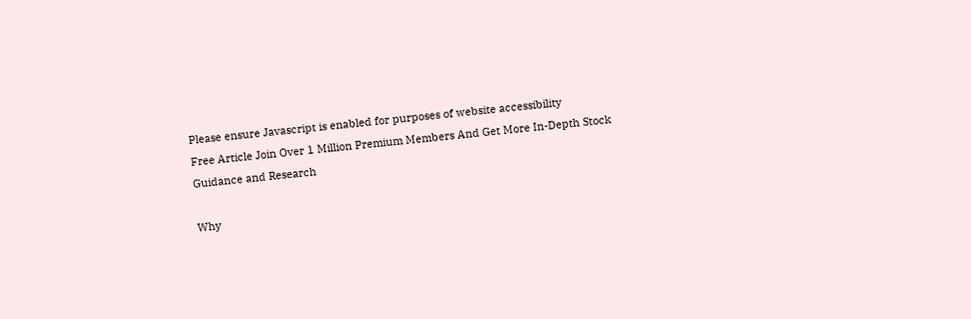Please ensure Javascript is enabled for purposes of website accessibility
Free Article Join Over 1 Million Premium Members And Get More In-Depth Stock Guidance and Research

Why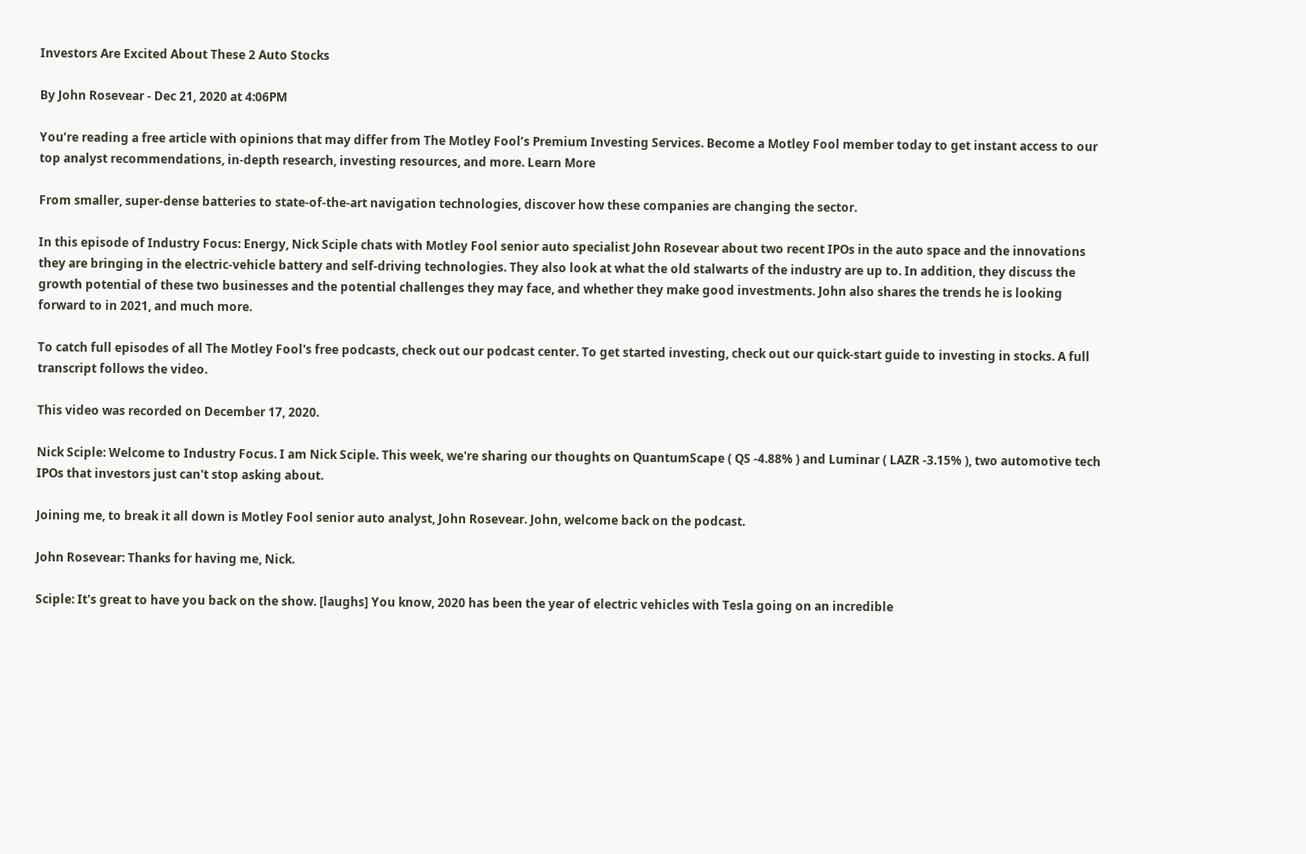Investors Are Excited About These 2 Auto Stocks

By John Rosevear - Dec 21, 2020 at 4:06PM

You’re reading a free article with opinions that may differ from The Motley Fool’s Premium Investing Services. Become a Motley Fool member today to get instant access to our top analyst recommendations, in-depth research, investing resources, and more. Learn More

From smaller, super-dense batteries to state-of-the-art navigation technologies, discover how these companies are changing the sector.

In this episode of Industry Focus: Energy, Nick Sciple chats with Motley Fool senior auto specialist John Rosevear about two recent IPOs in the auto space and the innovations they are bringing in the electric-vehicle battery and self-driving technologies. They also look at what the old stalwarts of the industry are up to. In addition, they discuss the growth potential of these two businesses and the potential challenges they may face, and whether they make good investments. John also shares the trends he is looking forward to in 2021, and much more.

To catch full episodes of all The Motley Fool's free podcasts, check out our podcast center. To get started investing, check out our quick-start guide to investing in stocks. A full transcript follows the video.

This video was recorded on December 17, 2020.

Nick Sciple: Welcome to Industry Focus. I am Nick Sciple. This week, we're sharing our thoughts on QuantumScape ( QS -4.88% ) and Luminar ( LAZR -3.15% ), two automotive tech IPOs that investors just can't stop asking about.

Joining me, to break it all down is Motley Fool senior auto analyst, John Rosevear. John, welcome back on the podcast.

John Rosevear: Thanks for having me, Nick.

Sciple: It's great to have you back on the show. [laughs] You know, 2020 has been the year of electric vehicles with Tesla going on an incredible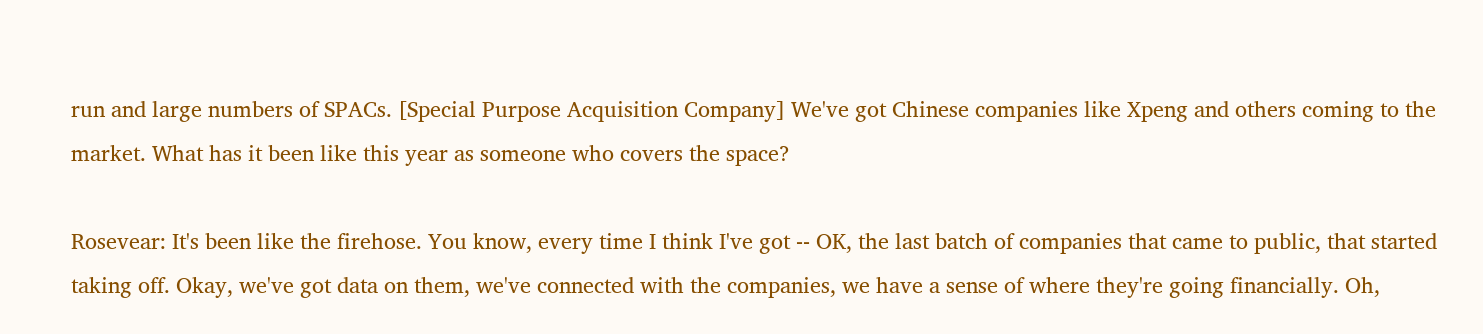run and large numbers of SPACs. [Special Purpose Acquisition Company] We've got Chinese companies like Xpeng and others coming to the market. What has it been like this year as someone who covers the space?

Rosevear: It's been like the firehose. You know, every time I think I've got -- OK, the last batch of companies that came to public, that started taking off. Okay, we've got data on them, we've connected with the companies, we have a sense of where they're going financially. Oh,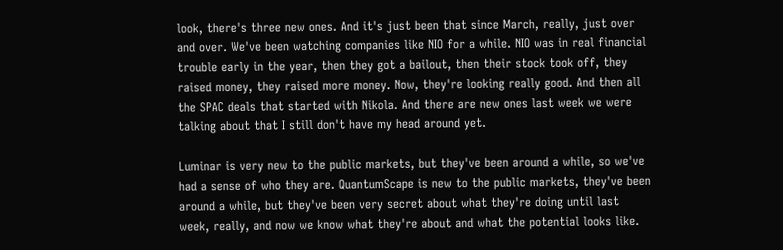look, there's three new ones. And it's just been that since March, really, just over and over. We've been watching companies like NIO for a while. NIO was in real financial trouble early in the year, then they got a bailout, then their stock took off, they raised money, they raised more money. Now, they're looking really good. And then all the SPAC deals that started with Nikola. And there are new ones last week we were talking about that I still don't have my head around yet.

Luminar is very new to the public markets, but they've been around a while, so we've had a sense of who they are. QuantumScape is new to the public markets, they've been around a while, but they've been very secret about what they're doing until last week, really, and now we know what they're about and what the potential looks like.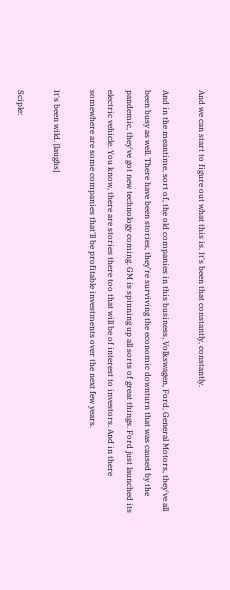And we can start to figure out what this is. It's been that constantly, constantly.

And in the meantime, sort of, the old companies in this business, Volkswagen, Ford, General Motors, they've all been busy as well. There have been stories, they're surviving the economic downturn that was caused by the pandemic, they've got new technology coming. GM is spinning up all sorts of great things. Ford just launched its electric vehicle. You know, there are stories there too that will be of interest to investors. And in there somewhere are some companies that'll be profitable investments over the next few years.

It's been wild. [laughs]

Sciple: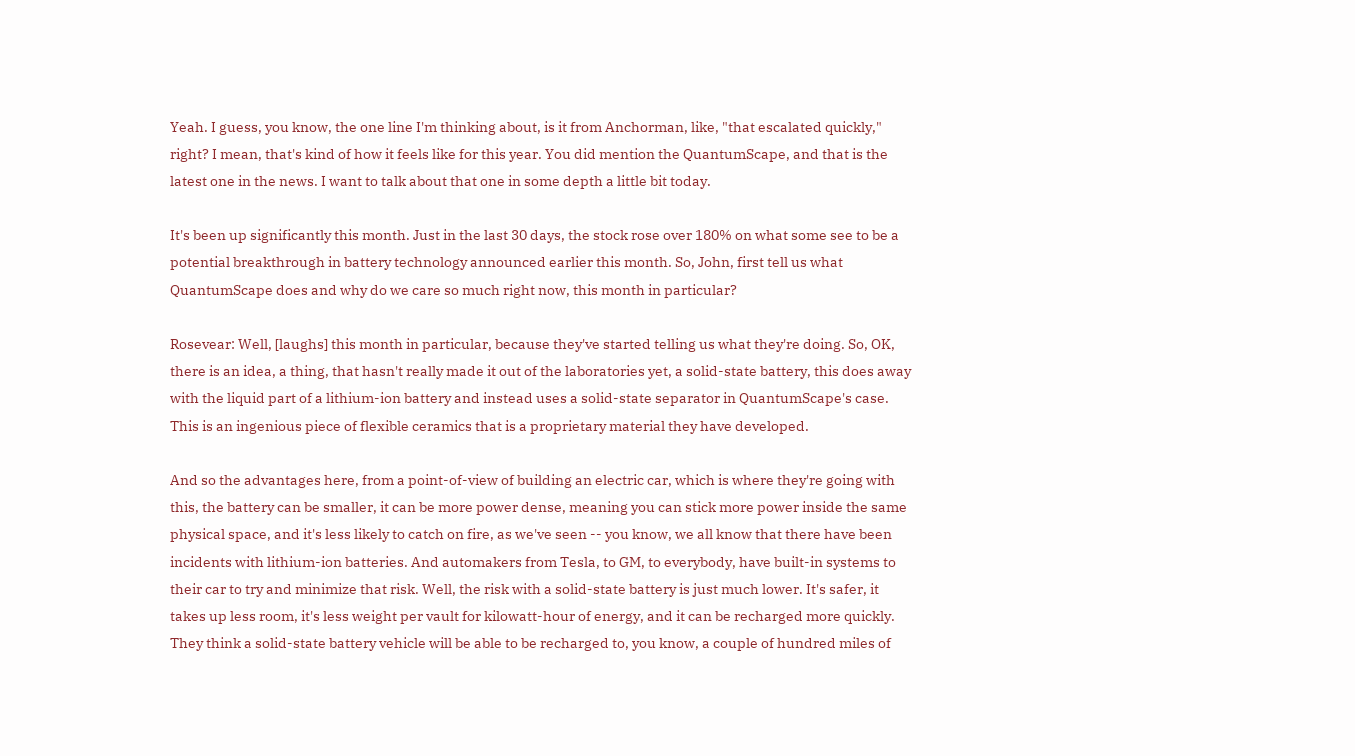Yeah. I guess, you know, the one line I'm thinking about, is it from Anchorman, like, "that escalated quickly," right? I mean, that's kind of how it feels like for this year. You did mention the QuantumScape, and that is the latest one in the news. I want to talk about that one in some depth a little bit today.

It's been up significantly this month. Just in the last 30 days, the stock rose over 180% on what some see to be a potential breakthrough in battery technology announced earlier this month. So, John, first tell us what QuantumScape does and why do we care so much right now, this month in particular?

Rosevear: Well, [laughs] this month in particular, because they've started telling us what they're doing. So, OK, there is an idea, a thing, that hasn't really made it out of the laboratories yet, a solid-state battery, this does away with the liquid part of a lithium-ion battery and instead uses a solid-state separator in QuantumScape's case. This is an ingenious piece of flexible ceramics that is a proprietary material they have developed.

And so the advantages here, from a point-of-view of building an electric car, which is where they're going with this, the battery can be smaller, it can be more power dense, meaning you can stick more power inside the same physical space, and it's less likely to catch on fire, as we've seen -- you know, we all know that there have been incidents with lithium-ion batteries. And automakers from Tesla, to GM, to everybody, have built-in systems to their car to try and minimize that risk. Well, the risk with a solid-state battery is just much lower. It's safer, it takes up less room, it's less weight per vault for kilowatt-hour of energy, and it can be recharged more quickly. They think a solid-state battery vehicle will be able to be recharged to, you know, a couple of hundred miles of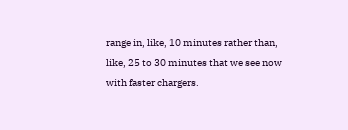range in, like, 10 minutes rather than, like, 25 to 30 minutes that we see now with faster chargers.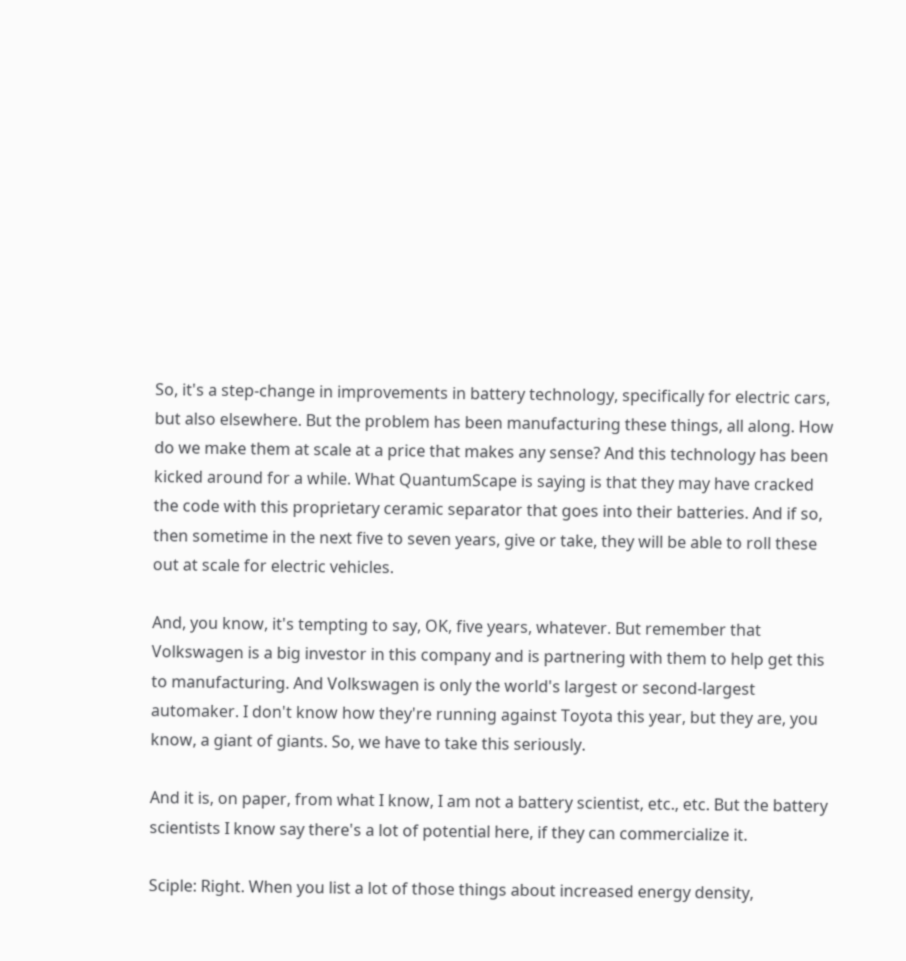So, it's a step-change in improvements in battery technology, specifically for electric cars, but also elsewhere. But the problem has been manufacturing these things, all along. How do we make them at scale at a price that makes any sense? And this technology has been kicked around for a while. What QuantumScape is saying is that they may have cracked the code with this proprietary ceramic separator that goes into their batteries. And if so, then sometime in the next five to seven years, give or take, they will be able to roll these out at scale for electric vehicles.

And, you know, it's tempting to say, OK, five years, whatever. But remember that Volkswagen is a big investor in this company and is partnering with them to help get this to manufacturing. And Volkswagen is only the world's largest or second-largest automaker. I don't know how they're running against Toyota this year, but they are, you know, a giant of giants. So, we have to take this seriously.

And it is, on paper, from what I know, I am not a battery scientist, etc., etc. But the battery scientists I know say there's a lot of potential here, if they can commercialize it.

Sciple: Right. When you list a lot of those things about increased energy density,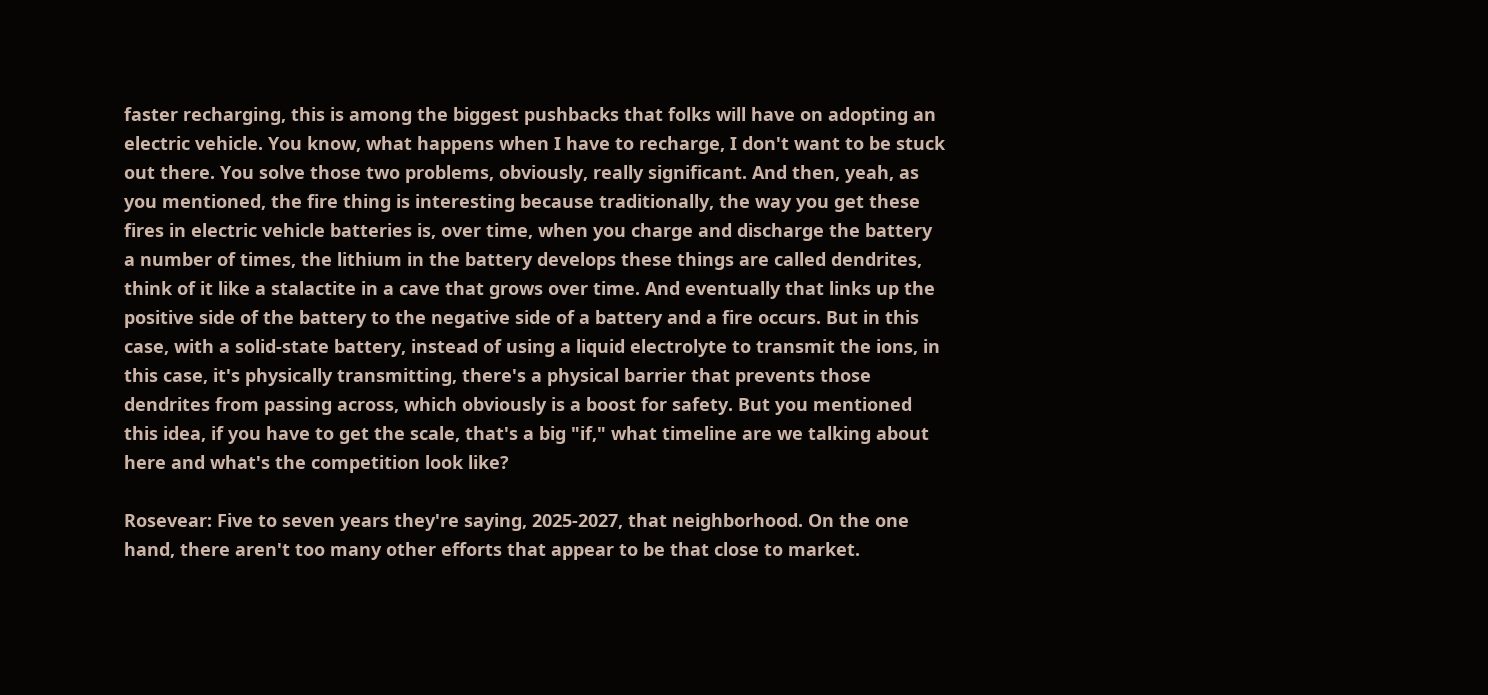faster recharging, this is among the biggest pushbacks that folks will have on adopting an electric vehicle. You know, what happens when I have to recharge, I don't want to be stuck out there. You solve those two problems, obviously, really significant. And then, yeah, as you mentioned, the fire thing is interesting because traditionally, the way you get these fires in electric vehicle batteries is, over time, when you charge and discharge the battery a number of times, the lithium in the battery develops these things are called dendrites, think of it like a stalactite in a cave that grows over time. And eventually that links up the positive side of the battery to the negative side of a battery and a fire occurs. But in this case, with a solid-state battery, instead of using a liquid electrolyte to transmit the ions, in this case, it's physically transmitting, there's a physical barrier that prevents those dendrites from passing across, which obviously is a boost for safety. But you mentioned this idea, if you have to get the scale, that's a big "if," what timeline are we talking about here and what's the competition look like?

Rosevear: Five to seven years they're saying, 2025-2027, that neighborhood. On the one hand, there aren't too many other efforts that appear to be that close to market.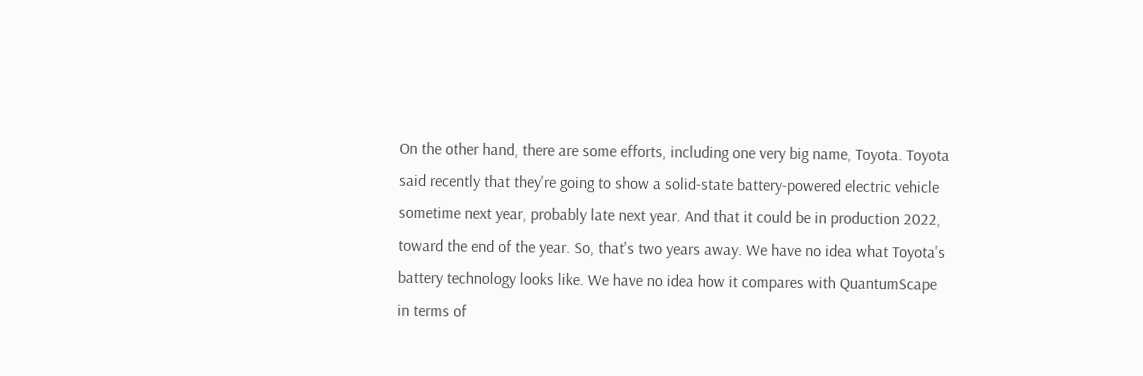On the other hand, there are some efforts, including one very big name, Toyota. Toyota said recently that they're going to show a solid-state battery-powered electric vehicle sometime next year, probably late next year. And that it could be in production 2022, toward the end of the year. So, that's two years away. We have no idea what Toyota's battery technology looks like. We have no idea how it compares with QuantumScape in terms of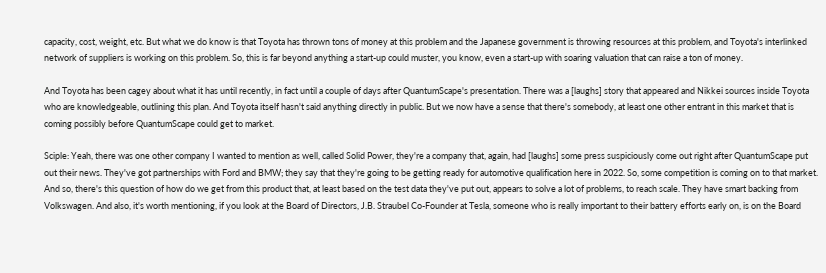capacity, cost, weight, etc. But what we do know is that Toyota has thrown tons of money at this problem and the Japanese government is throwing resources at this problem, and Toyota's interlinked network of suppliers is working on this problem. So, this is far beyond anything a start-up could muster, you know, even a start-up with soaring valuation that can raise a ton of money.

And Toyota has been cagey about what it has until recently, in fact until a couple of days after QuantumScape's presentation. There was a [laughs] story that appeared and Nikkei sources inside Toyota who are knowledgeable, outlining this plan. And Toyota itself hasn't said anything directly in public. But we now have a sense that there's somebody, at least one other entrant in this market that is coming possibly before QuantumScape could get to market.

Sciple: Yeah, there was one other company I wanted to mention as well, called Solid Power, they're a company that, again, had [laughs] some press suspiciously come out right after QuantumScape put out their news. They've got partnerships with Ford and BMW; they say that they're going to be getting ready for automotive qualification here in 2022. So, some competition is coming on to that market. And so, there's this question of how do we get from this product that, at least based on the test data they've put out, appears to solve a lot of problems, to reach scale. They have smart backing from Volkswagen. And also, it's worth mentioning, if you look at the Board of Directors, J.B. Straubel Co-Founder at Tesla, someone who is really important to their battery efforts early on, is on the Board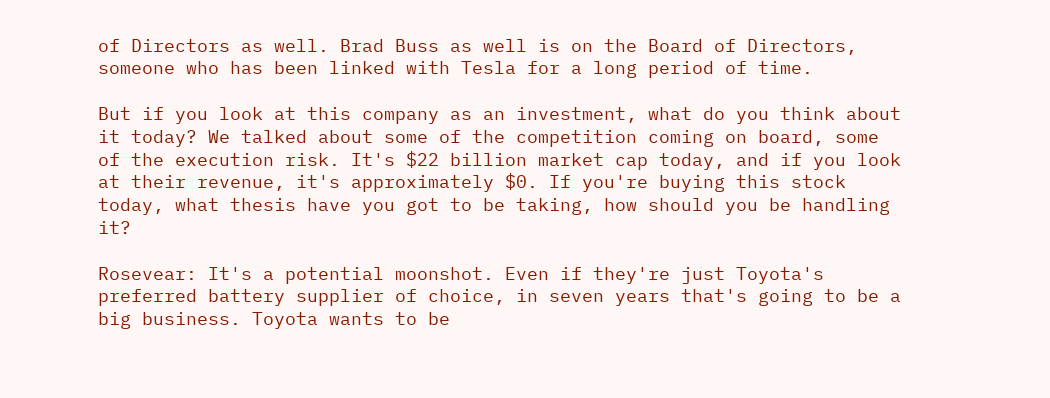of Directors as well. Brad Buss as well is on the Board of Directors, someone who has been linked with Tesla for a long period of time.

But if you look at this company as an investment, what do you think about it today? We talked about some of the competition coming on board, some of the execution risk. It's $22 billion market cap today, and if you look at their revenue, it's approximately $0. If you're buying this stock today, what thesis have you got to be taking, how should you be handling it?

Rosevear: It's a potential moonshot. Even if they're just Toyota's preferred battery supplier of choice, in seven years that's going to be a big business. Toyota wants to be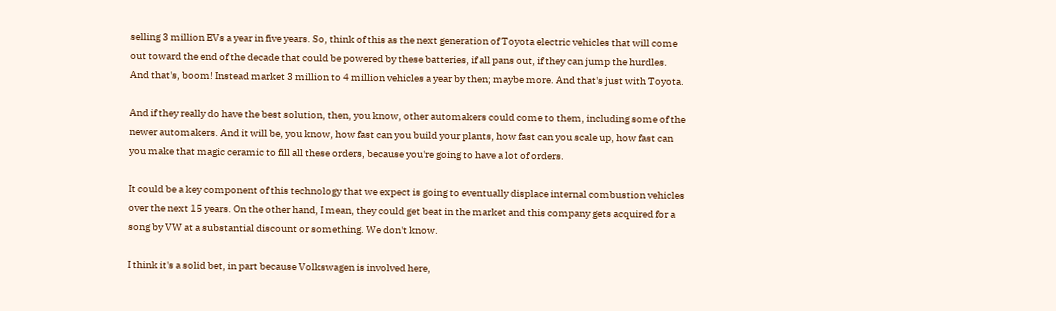selling 3 million EVs a year in five years. So, think of this as the next generation of Toyota electric vehicles that will come out toward the end of the decade that could be powered by these batteries, if all pans out, if they can jump the hurdles. And that's, boom! Instead market 3 million to 4 million vehicles a year by then; maybe more. And that's just with Toyota.

And if they really do have the best solution, then, you know, other automakers could come to them, including some of the newer automakers. And it will be, you know, how fast can you build your plants, how fast can you scale up, how fast can you make that magic ceramic to fill all these orders, because you're going to have a lot of orders.

It could be a key component of this technology that we expect is going to eventually displace internal combustion vehicles over the next 15 years. On the other hand, I mean, they could get beat in the market and this company gets acquired for a song by VW at a substantial discount or something. We don't know.

I think it's a solid bet, in part because Volkswagen is involved here,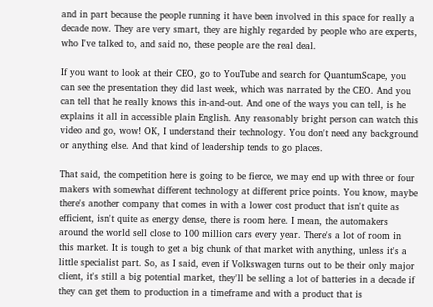and in part because the people running it have been involved in this space for really a decade now. They are very smart, they are highly regarded by people who are experts, who I've talked to, and said no, these people are the real deal.

If you want to look at their CEO, go to YouTube and search for QuantumScape, you can see the presentation they did last week, which was narrated by the CEO. And you can tell that he really knows this in-and-out. And one of the ways you can tell, is he explains it all in accessible plain English. Any reasonably bright person can watch this video and go, wow! OK, I understand their technology. You don't need any background or anything else. And that kind of leadership tends to go places.

That said, the competition here is going to be fierce, we may end up with three or four makers with somewhat different technology at different price points. You know, maybe there's another company that comes in with a lower cost product that isn't quite as efficient, isn't quite as energy dense, there is room here. I mean, the automakers around the world sell close to 100 million cars every year. There's a lot of room in this market. It is tough to get a big chunk of that market with anything, unless it's a little specialist part. So, as I said, even if Volkswagen turns out to be their only major client, it's still a big potential market, they'll be selling a lot of batteries in a decade if they can get them to production in a timeframe and with a product that is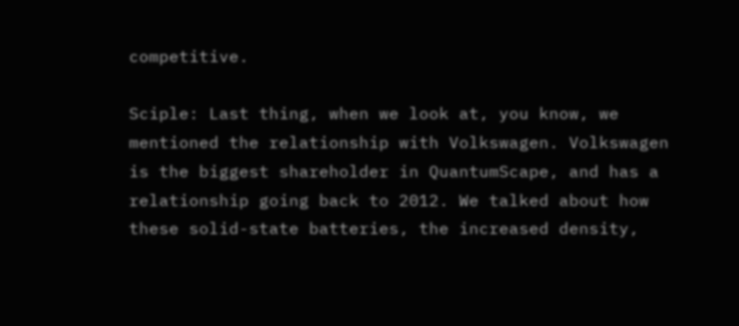competitive.

Sciple: Last thing, when we look at, you know, we mentioned the relationship with Volkswagen. Volkswagen is the biggest shareholder in QuantumScape, and has a relationship going back to 2012. We talked about how these solid-state batteries, the increased density,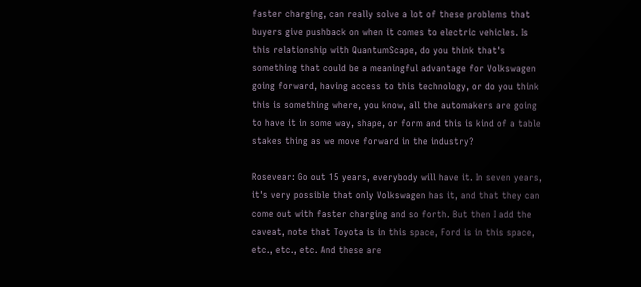faster charging, can really solve a lot of these problems that buyers give pushback on when it comes to electric vehicles. Is this relationship with QuantumScape, do you think that's something that could be a meaningful advantage for Volkswagen going forward, having access to this technology, or do you think this is something where, you know, all the automakers are going to have it in some way, shape, or form and this is kind of a table stakes thing as we move forward in the industry?

Rosevear: Go out 15 years, everybody will have it. In seven years, it's very possible that only Volkswagen has it, and that they can come out with faster charging and so forth. But then I add the caveat, note that Toyota is in this space, Ford is in this space, etc., etc., etc. And these are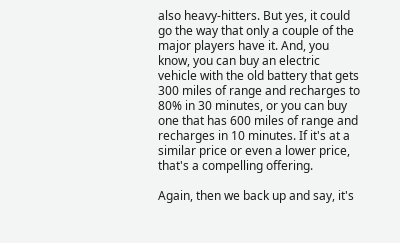also heavy-hitters. But yes, it could go the way that only a couple of the major players have it. And, you know, you can buy an electric vehicle with the old battery that gets 300 miles of range and recharges to 80% in 30 minutes, or you can buy one that has 600 miles of range and recharges in 10 minutes. If it's at a similar price or even a lower price, that's a compelling offering.

Again, then we back up and say, it's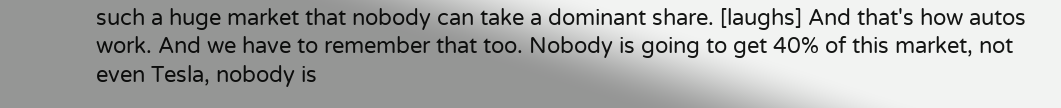such a huge market that nobody can take a dominant share. [laughs] And that's how autos work. And we have to remember that too. Nobody is going to get 40% of this market, not even Tesla, nobody is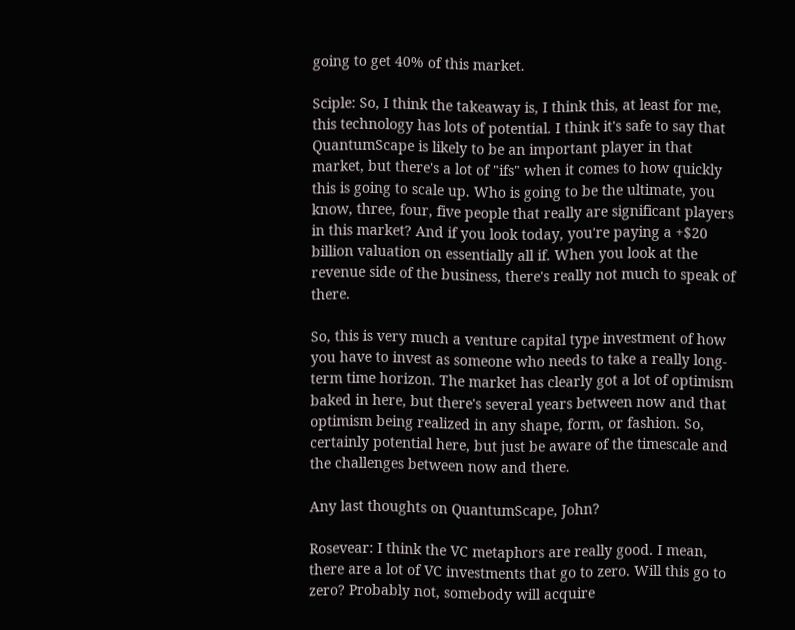going to get 40% of this market.

Sciple: So, I think the takeaway is, I think this, at least for me, this technology has lots of potential. I think it's safe to say that QuantumScape is likely to be an important player in that market, but there's a lot of "ifs" when it comes to how quickly this is going to scale up. Who is going to be the ultimate, you know, three, four, five people that really are significant players in this market? And if you look today, you're paying a +$20 billion valuation on essentially all if. When you look at the revenue side of the business, there's really not much to speak of there.

So, this is very much a venture capital type investment of how you have to invest as someone who needs to take a really long-term time horizon. The market has clearly got a lot of optimism baked in here, but there's several years between now and that optimism being realized in any shape, form, or fashion. So, certainly potential here, but just be aware of the timescale and the challenges between now and there.

Any last thoughts on QuantumScape, John?

Rosevear: I think the VC metaphors are really good. I mean, there are a lot of VC investments that go to zero. Will this go to zero? Probably not, somebody will acquire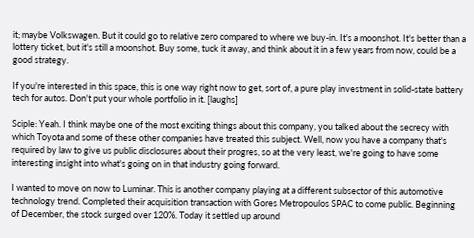it; maybe Volkswagen. But it could go to relative zero compared to where we buy-in. It's a moonshot. It's better than a lottery ticket, but it's still a moonshot. Buy some, tuck it away, and think about it in a few years from now, could be a good strategy.

If you're interested in this space, this is one way right now to get, sort of, a pure play investment in solid-state battery tech for autos. Don't put your whole portfolio in it. [laughs]

Sciple: Yeah. I think maybe one of the most exciting things about this company, you talked about the secrecy with which Toyota and some of these other companies have treated this subject. Well, now you have a company that's required by law to give us public disclosures about their progres, so at the very least, we're going to have some interesting insight into what's going on in that industry going forward.

I wanted to move on now to Luminar. This is another company playing at a different subsector of this automotive technology trend. Completed their acquisition transaction with Gores Metropoulos SPAC to come public. Beginning of December, the stock surged over 120%. Today it settled up around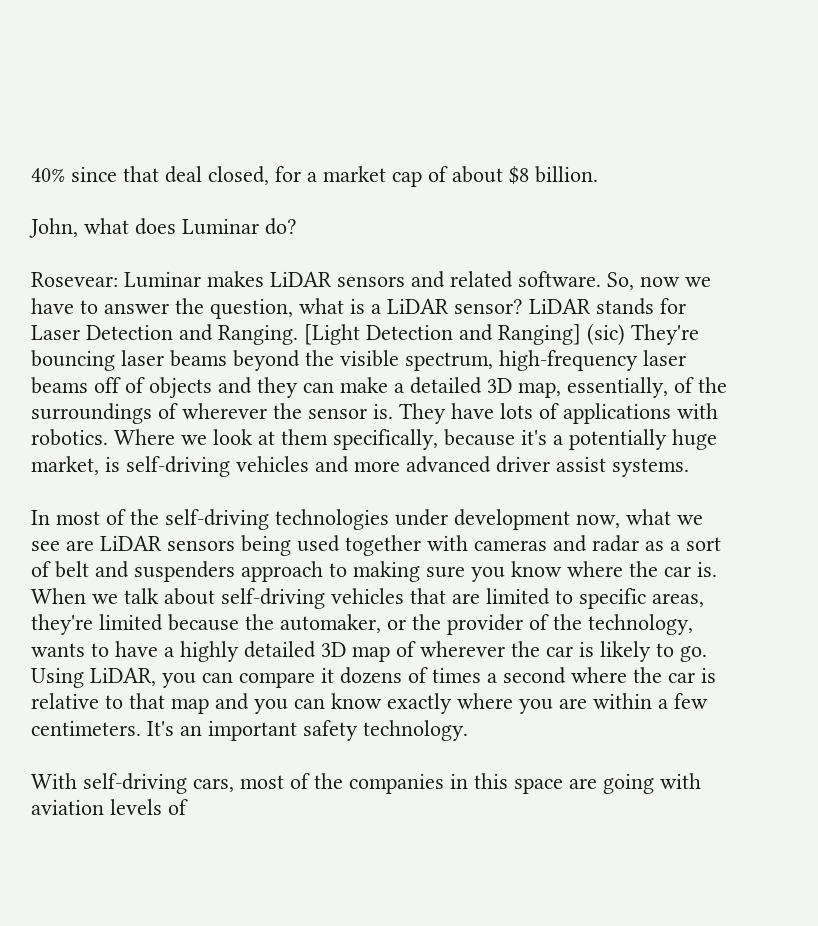40% since that deal closed, for a market cap of about $8 billion.

John, what does Luminar do?

Rosevear: Luminar makes LiDAR sensors and related software. So, now we have to answer the question, what is a LiDAR sensor? LiDAR stands for Laser Detection and Ranging. [Light Detection and Ranging] (sic) They're bouncing laser beams beyond the visible spectrum, high-frequency laser beams off of objects and they can make a detailed 3D map, essentially, of the surroundings of wherever the sensor is. They have lots of applications with robotics. Where we look at them specifically, because it's a potentially huge market, is self-driving vehicles and more advanced driver assist systems.

In most of the self-driving technologies under development now, what we see are LiDAR sensors being used together with cameras and radar as a sort of belt and suspenders approach to making sure you know where the car is. When we talk about self-driving vehicles that are limited to specific areas, they're limited because the automaker, or the provider of the technology, wants to have a highly detailed 3D map of wherever the car is likely to go. Using LiDAR, you can compare it dozens of times a second where the car is relative to that map and you can know exactly where you are within a few centimeters. It's an important safety technology.

With self-driving cars, most of the companies in this space are going with aviation levels of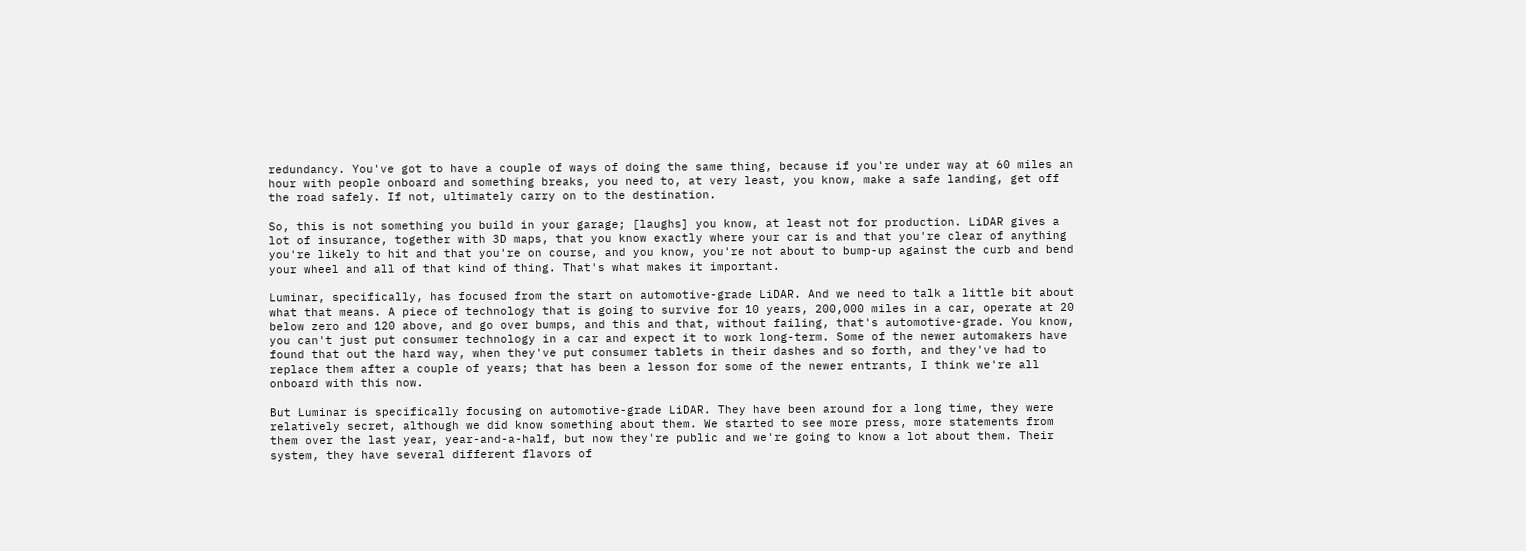redundancy. You've got to have a couple of ways of doing the same thing, because if you're under way at 60 miles an hour with people onboard and something breaks, you need to, at very least, you know, make a safe landing, get off the road safely. If not, ultimately carry on to the destination.

So, this is not something you build in your garage; [laughs] you know, at least not for production. LiDAR gives a lot of insurance, together with 3D maps, that you know exactly where your car is and that you're clear of anything you're likely to hit and that you're on course, and you know, you're not about to bump-up against the curb and bend your wheel and all of that kind of thing. That's what makes it important.

Luminar, specifically, has focused from the start on automotive-grade LiDAR. And we need to talk a little bit about what that means. A piece of technology that is going to survive for 10 years, 200,000 miles in a car, operate at 20 below zero and 120 above, and go over bumps, and this and that, without failing, that's automotive-grade. You know, you can't just put consumer technology in a car and expect it to work long-term. Some of the newer automakers have found that out the hard way, when they've put consumer tablets in their dashes and so forth, and they've had to replace them after a couple of years; that has been a lesson for some of the newer entrants, I think we're all onboard with this now.

But Luminar is specifically focusing on automotive-grade LiDAR. They have been around for a long time, they were relatively secret, although we did know something about them. We started to see more press, more statements from them over the last year, year-and-a-half, but now they're public and we're going to know a lot about them. Their system, they have several different flavors of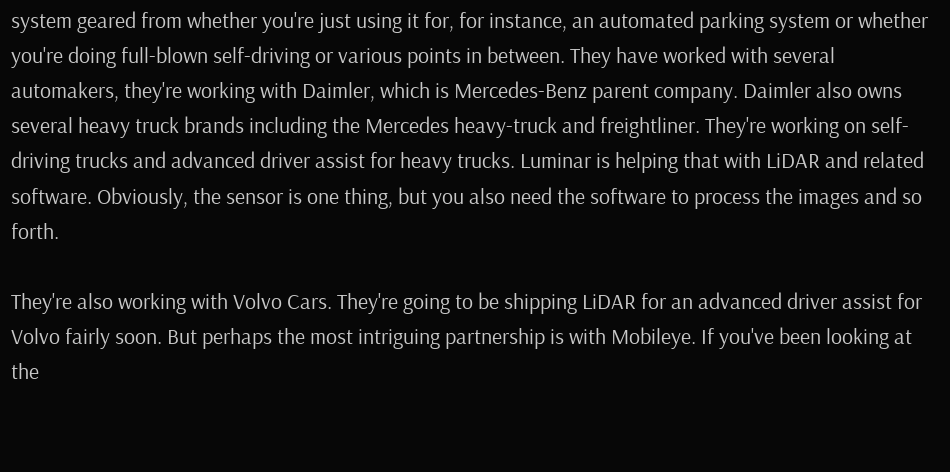system geared from whether you're just using it for, for instance, an automated parking system or whether you're doing full-blown self-driving or various points in between. They have worked with several automakers, they're working with Daimler, which is Mercedes-Benz parent company. Daimler also owns several heavy truck brands including the Mercedes heavy-truck and freightliner. They're working on self-driving trucks and advanced driver assist for heavy trucks. Luminar is helping that with LiDAR and related software. Obviously, the sensor is one thing, but you also need the software to process the images and so forth.

They're also working with Volvo Cars. They're going to be shipping LiDAR for an advanced driver assist for Volvo fairly soon. But perhaps the most intriguing partnership is with Mobileye. If you've been looking at the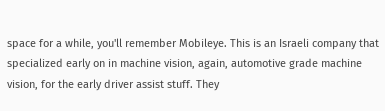space for a while, you'll remember Mobileye. This is an Israeli company that specialized early on in machine vision, again, automotive grade machine vision, for the early driver assist stuff. They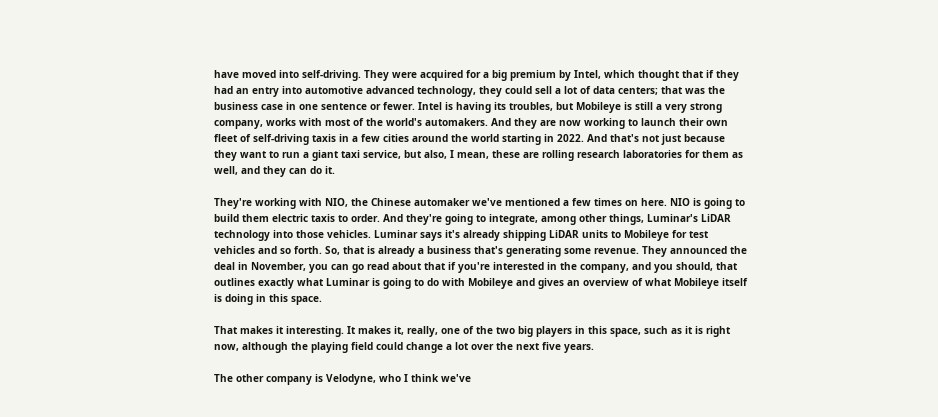have moved into self-driving. They were acquired for a big premium by Intel, which thought that if they had an entry into automotive advanced technology, they could sell a lot of data centers; that was the business case in one sentence or fewer. Intel is having its troubles, but Mobileye is still a very strong company, works with most of the world's automakers. And they are now working to launch their own fleet of self-driving taxis in a few cities around the world starting in 2022. And that's not just because they want to run a giant taxi service, but also, I mean, these are rolling research laboratories for them as well, and they can do it.

They're working with NIO, the Chinese automaker we've mentioned a few times on here. NIO is going to build them electric taxis to order. And they're going to integrate, among other things, Luminar's LiDAR technology into those vehicles. Luminar says it's already shipping LiDAR units to Mobileye for test vehicles and so forth. So, that is already a business that's generating some revenue. They announced the deal in November, you can go read about that if you're interested in the company, and you should, that outlines exactly what Luminar is going to do with Mobileye and gives an overview of what Mobileye itself is doing in this space.

That makes it interesting. It makes it, really, one of the two big players in this space, such as it is right now, although the playing field could change a lot over the next five years.

The other company is Velodyne, who I think we've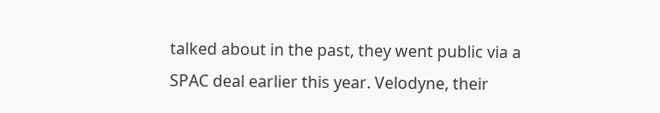talked about in the past, they went public via a SPAC deal earlier this year. Velodyne, their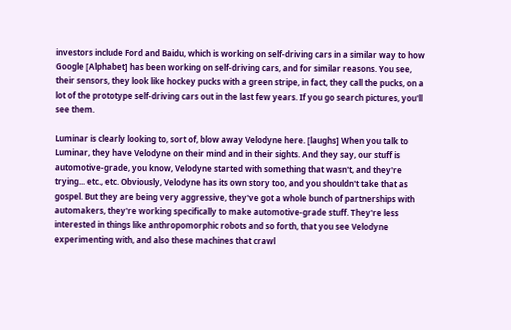investors include Ford and Baidu, which is working on self-driving cars in a similar way to how Google [Alphabet] has been working on self-driving cars, and for similar reasons. You see, their sensors, they look like hockey pucks with a green stripe, in fact, they call the pucks, on a lot of the prototype self-driving cars out in the last few years. If you go search pictures, you'll see them.

Luminar is clearly looking to, sort of, blow away Velodyne here. [laughs] When you talk to Luminar, they have Velodyne on their mind and in their sights. And they say, our stuff is automotive-grade, you know, Velodyne started with something that wasn't, and they're trying... etc., etc. Obviously, Velodyne has its own story too, and you shouldn't take that as gospel. But they are being very aggressive, they've got a whole bunch of partnerships with automakers, they're working specifically to make automotive-grade stuff. They're less interested in things like anthropomorphic robots and so forth, that you see Velodyne experimenting with, and also these machines that crawl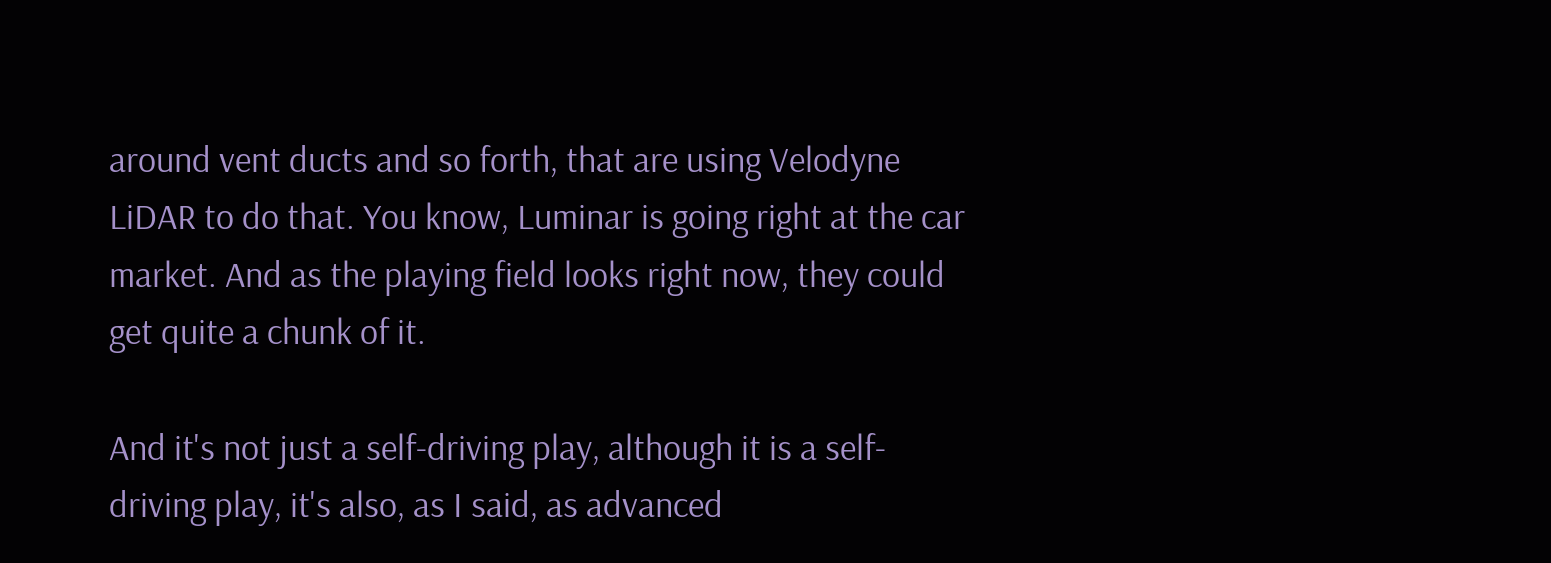around vent ducts and so forth, that are using Velodyne LiDAR to do that. You know, Luminar is going right at the car market. And as the playing field looks right now, they could get quite a chunk of it.

And it's not just a self-driving play, although it is a self-driving play, it's also, as I said, as advanced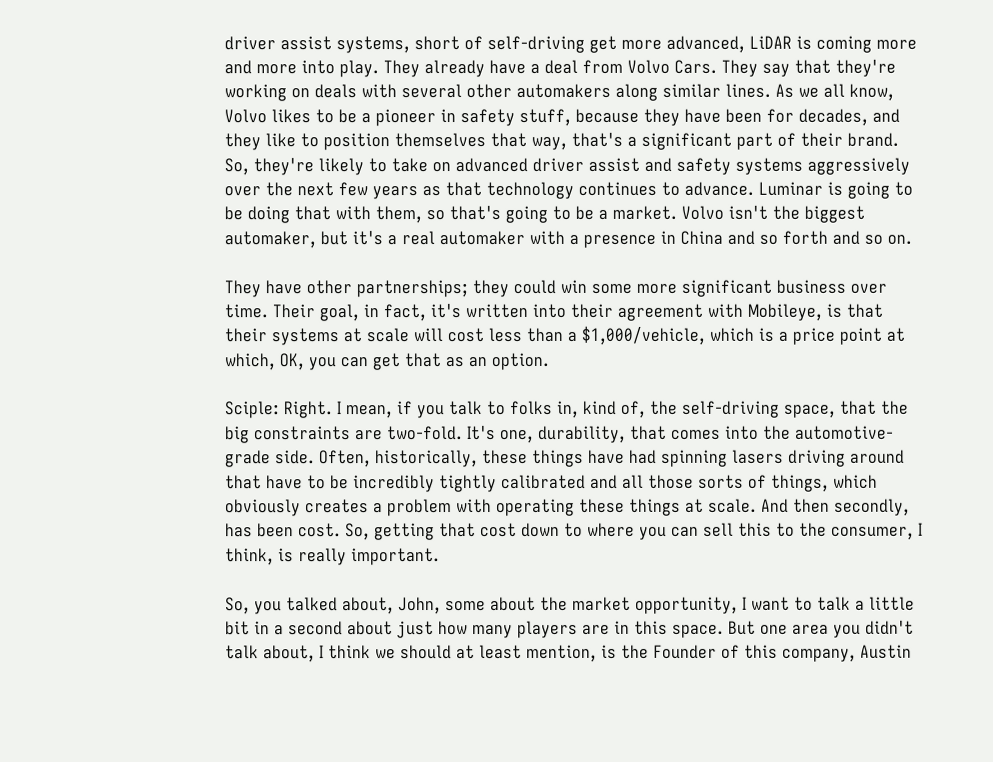driver assist systems, short of self-driving get more advanced, LiDAR is coming more and more into play. They already have a deal from Volvo Cars. They say that they're working on deals with several other automakers along similar lines. As we all know, Volvo likes to be a pioneer in safety stuff, because they have been for decades, and they like to position themselves that way, that's a significant part of their brand. So, they're likely to take on advanced driver assist and safety systems aggressively over the next few years as that technology continues to advance. Luminar is going to be doing that with them, so that's going to be a market. Volvo isn't the biggest automaker, but it's a real automaker with a presence in China and so forth and so on.

They have other partnerships; they could win some more significant business over time. Their goal, in fact, it's written into their agreement with Mobileye, is that their systems at scale will cost less than a $1,000/vehicle, which is a price point at which, OK, you can get that as an option.

Sciple: Right. I mean, if you talk to folks in, kind of, the self-driving space, that the big constraints are two-fold. It's one, durability, that comes into the automotive-grade side. Often, historically, these things have had spinning lasers driving around that have to be incredibly tightly calibrated and all those sorts of things, which obviously creates a problem with operating these things at scale. And then secondly, has been cost. So, getting that cost down to where you can sell this to the consumer, I think, is really important.

So, you talked about, John, some about the market opportunity, I want to talk a little bit in a second about just how many players are in this space. But one area you didn't talk about, I think we should at least mention, is the Founder of this company, Austin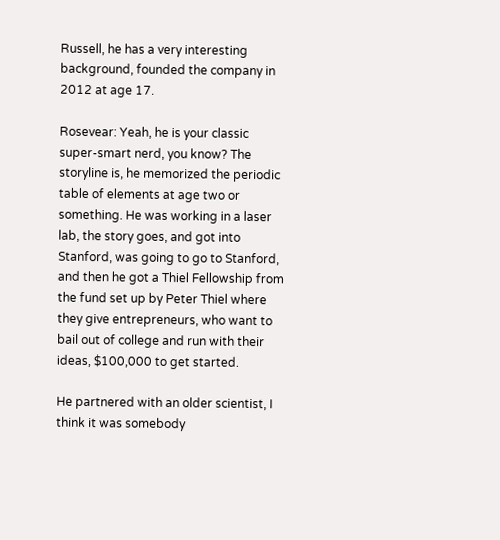Russell, he has a very interesting background, founded the company in 2012 at age 17.

Rosevear: Yeah, he is your classic super-smart nerd, you know? The storyline is, he memorized the periodic table of elements at age two or something. He was working in a laser lab, the story goes, and got into Stanford, was going to go to Stanford, and then he got a Thiel Fellowship from the fund set up by Peter Thiel where they give entrepreneurs, who want to bail out of college and run with their ideas, $100,000 to get started.

He partnered with an older scientist, I think it was somebody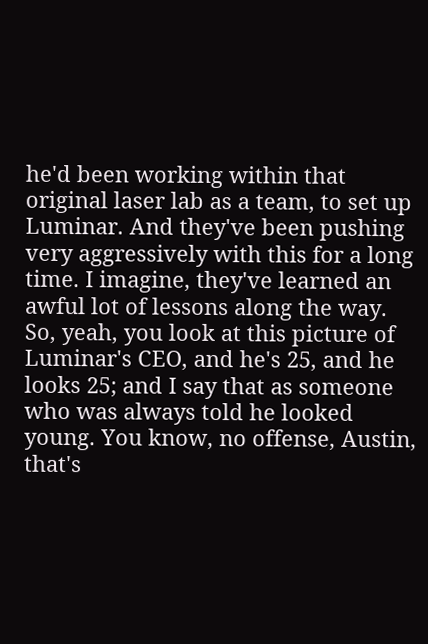he'd been working within that original laser lab as a team, to set up Luminar. And they've been pushing very aggressively with this for a long time. I imagine, they've learned an awful lot of lessons along the way. So, yeah, you look at this picture of Luminar's CEO, and he's 25, and he looks 25; and I say that as someone who was always told he looked young. You know, no offense, Austin, that's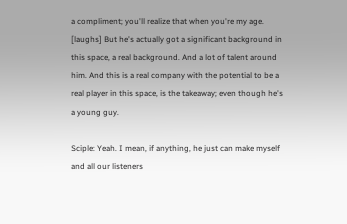a compliment; you'll realize that when you're my age. [laughs] But he's actually got a significant background in this space, a real background. And a lot of talent around him. And this is a real company with the potential to be a real player in this space, is the takeaway; even though he's a young guy.

Sciple: Yeah. I mean, if anything, he just can make myself and all our listeners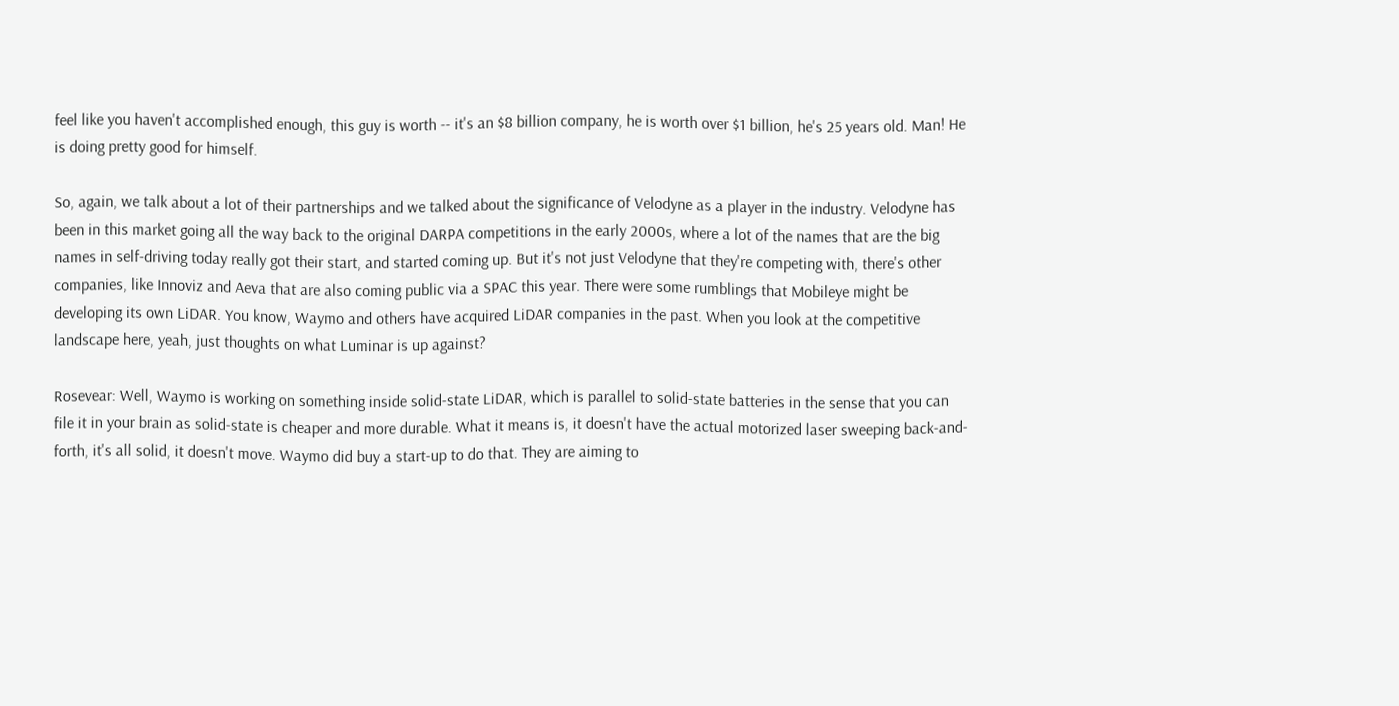feel like you haven't accomplished enough, this guy is worth -- it's an $8 billion company, he is worth over $1 billion, he's 25 years old. Man! He is doing pretty good for himself.

So, again, we talk about a lot of their partnerships and we talked about the significance of Velodyne as a player in the industry. Velodyne has been in this market going all the way back to the original DARPA competitions in the early 2000s, where a lot of the names that are the big names in self-driving today really got their start, and started coming up. But it's not just Velodyne that they're competing with, there's other companies, like Innoviz and Aeva that are also coming public via a SPAC this year. There were some rumblings that Mobileye might be developing its own LiDAR. You know, Waymo and others have acquired LiDAR companies in the past. When you look at the competitive landscape here, yeah, just thoughts on what Luminar is up against?

Rosevear: Well, Waymo is working on something inside solid-state LiDAR, which is parallel to solid-state batteries in the sense that you can file it in your brain as solid-state is cheaper and more durable. What it means is, it doesn't have the actual motorized laser sweeping back-and-forth, it's all solid, it doesn't move. Waymo did buy a start-up to do that. They are aiming to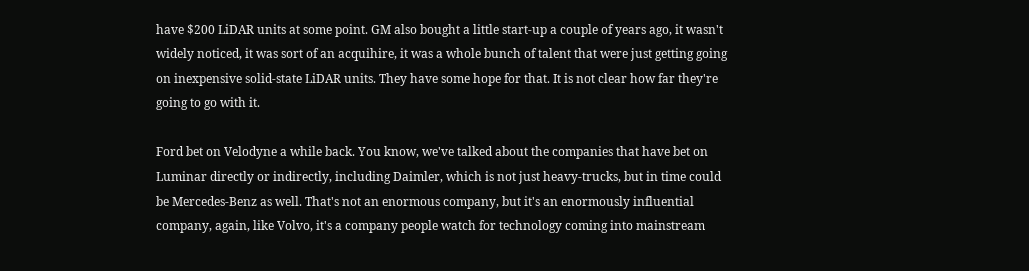have $200 LiDAR units at some point. GM also bought a little start-up a couple of years ago, it wasn't widely noticed, it was sort of an acquihire, it was a whole bunch of talent that were just getting going on inexpensive solid-state LiDAR units. They have some hope for that. It is not clear how far they're going to go with it.

Ford bet on Velodyne a while back. You know, we've talked about the companies that have bet on Luminar directly or indirectly, including Daimler, which is not just heavy-trucks, but in time could be Mercedes-Benz as well. That's not an enormous company, but it's an enormously influential company, again, like Volvo, it's a company people watch for technology coming into mainstream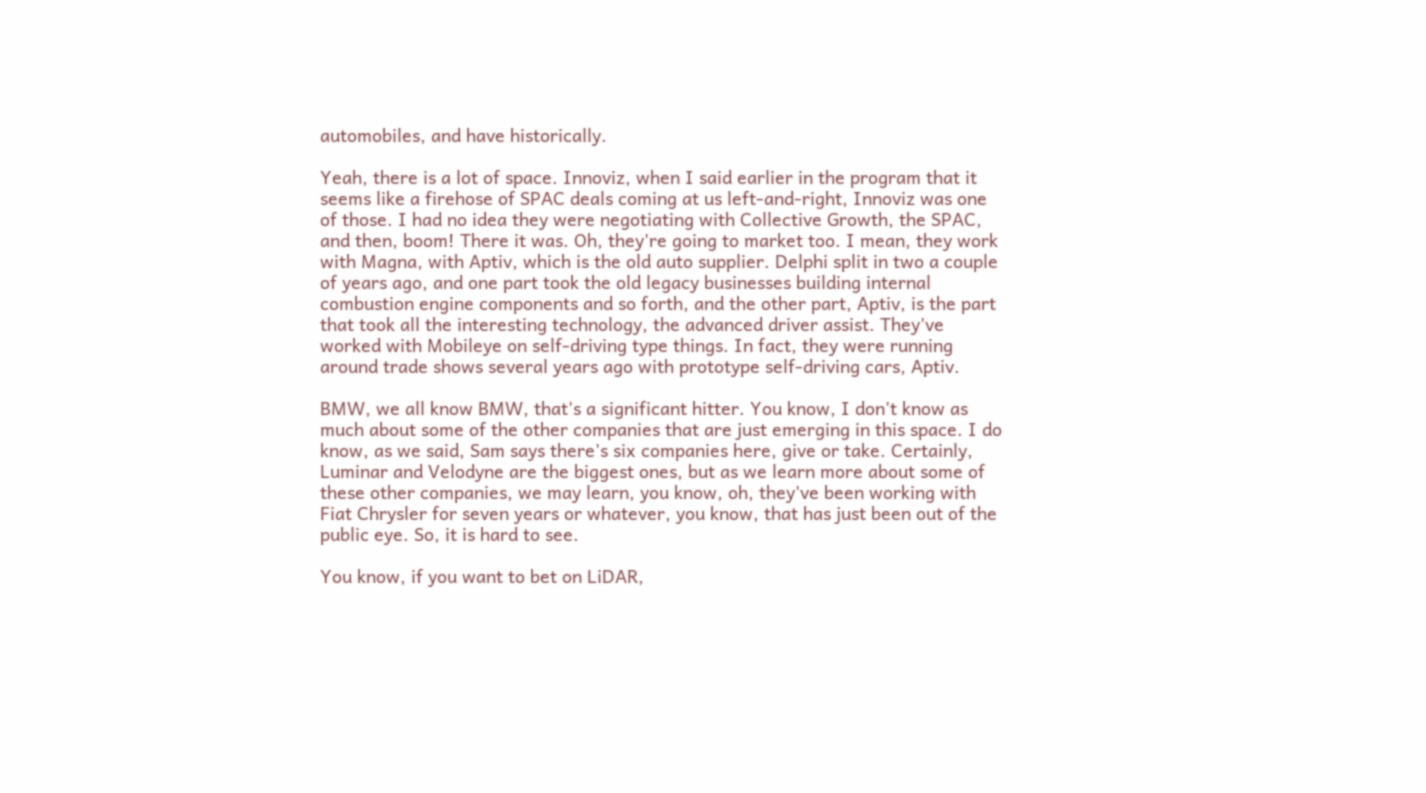automobiles, and have historically.

Yeah, there is a lot of space. Innoviz, when I said earlier in the program that it seems like a firehose of SPAC deals coming at us left-and-right, Innoviz was one of those. I had no idea they were negotiating with Collective Growth, the SPAC, and then, boom! There it was. Oh, they're going to market too. I mean, they work with Magna, with Aptiv, which is the old auto supplier. Delphi split in two a couple of years ago, and one part took the old legacy businesses building internal combustion engine components and so forth, and the other part, Aptiv, is the part that took all the interesting technology, the advanced driver assist. They've worked with Mobileye on self-driving type things. In fact, they were running around trade shows several years ago with prototype self-driving cars, Aptiv.

BMW, we all know BMW, that's a significant hitter. You know, I don't know as much about some of the other companies that are just emerging in this space. I do know, as we said, Sam says there's six companies here, give or take. Certainly, Luminar and Velodyne are the biggest ones, but as we learn more about some of these other companies, we may learn, you know, oh, they've been working with Fiat Chrysler for seven years or whatever, you know, that has just been out of the public eye. So, it is hard to see.

You know, if you want to bet on LiDAR,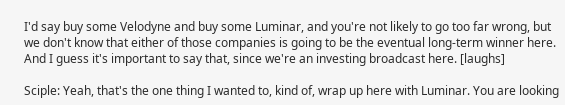I'd say buy some Velodyne and buy some Luminar, and you're not likely to go too far wrong, but we don't know that either of those companies is going to be the eventual long-term winner here. And I guess it's important to say that, since we're an investing broadcast here. [laughs]

Sciple: Yeah, that's the one thing I wanted to, kind of, wrap up here with Luminar. You are looking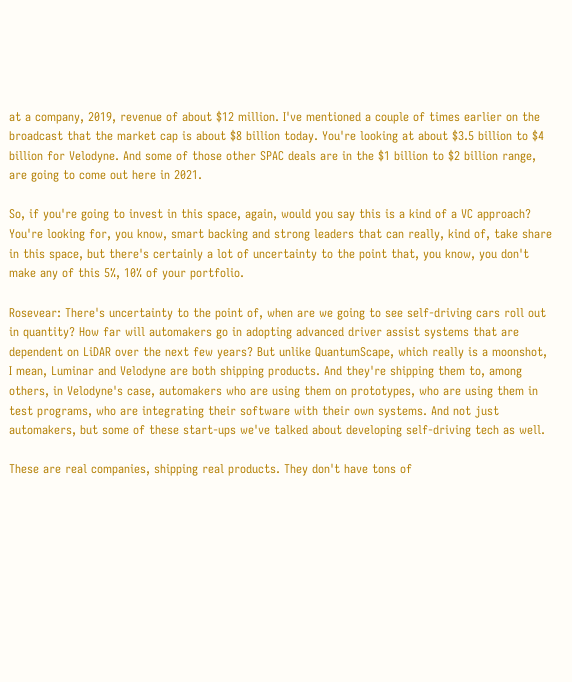at a company, 2019, revenue of about $12 million. I've mentioned a couple of times earlier on the broadcast that the market cap is about $8 billion today. You're looking at about $3.5 billion to $4 billion for Velodyne. And some of those other SPAC deals are in the $1 billion to $2 billion range, are going to come out here in 2021.

So, if you're going to invest in this space, again, would you say this is a kind of a VC approach? You're looking for, you know, smart backing and strong leaders that can really, kind of, take share in this space, but there's certainly a lot of uncertainty to the point that, you know, you don't make any of this 5%, 10% of your portfolio.

Rosevear: There's uncertainty to the point of, when are we going to see self-driving cars roll out in quantity? How far will automakers go in adopting advanced driver assist systems that are dependent on LiDAR over the next few years? But unlike QuantumScape, which really is a moonshot, I mean, Luminar and Velodyne are both shipping products. And they're shipping them to, among others, in Velodyne's case, automakers who are using them on prototypes, who are using them in test programs, who are integrating their software with their own systems. And not just automakers, but some of these start-ups we've talked about developing self-driving tech as well.

These are real companies, shipping real products. They don't have tons of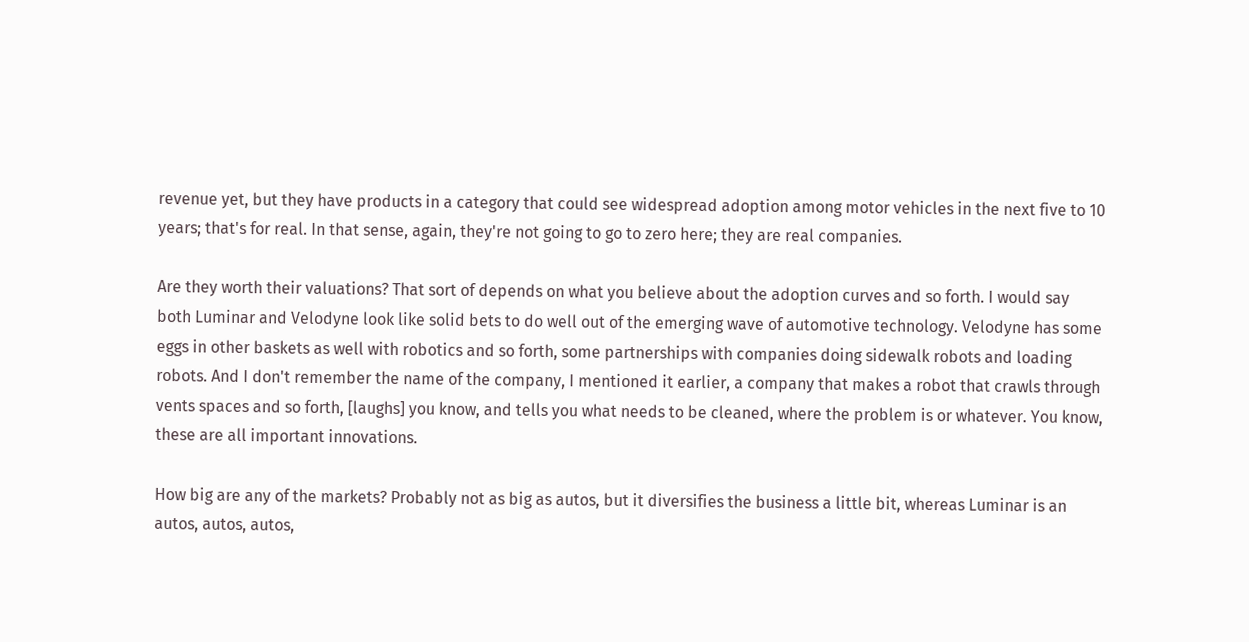revenue yet, but they have products in a category that could see widespread adoption among motor vehicles in the next five to 10 years; that's for real. In that sense, again, they're not going to go to zero here; they are real companies.

Are they worth their valuations? That sort of depends on what you believe about the adoption curves and so forth. I would say both Luminar and Velodyne look like solid bets to do well out of the emerging wave of automotive technology. Velodyne has some eggs in other baskets as well with robotics and so forth, some partnerships with companies doing sidewalk robots and loading robots. And I don't remember the name of the company, I mentioned it earlier, a company that makes a robot that crawls through vents spaces and so forth, [laughs] you know, and tells you what needs to be cleaned, where the problem is or whatever. You know, these are all important innovations.

How big are any of the markets? Probably not as big as autos, but it diversifies the business a little bit, whereas Luminar is an autos, autos, autos,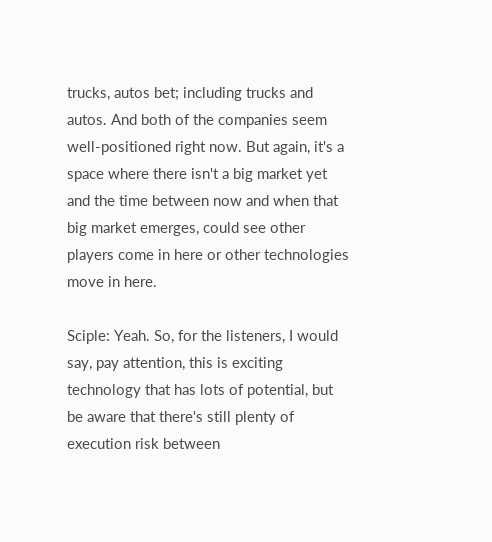trucks, autos bet; including trucks and autos. And both of the companies seem well-positioned right now. But again, it's a space where there isn't a big market yet and the time between now and when that big market emerges, could see other players come in here or other technologies move in here.

Sciple: Yeah. So, for the listeners, I would say, pay attention, this is exciting technology that has lots of potential, but be aware that there's still plenty of execution risk between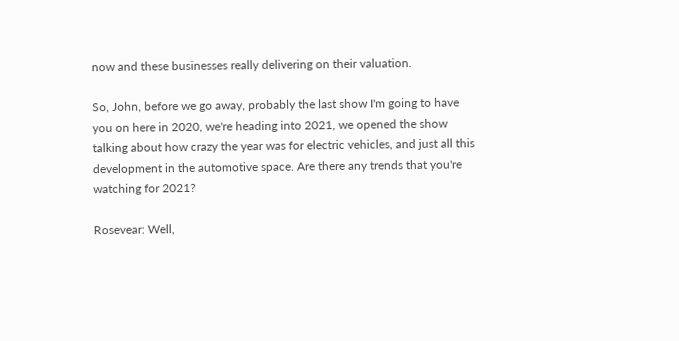now and these businesses really delivering on their valuation.

So, John, before we go away, probably the last show I'm going to have you on here in 2020, we're heading into 2021, we opened the show talking about how crazy the year was for electric vehicles, and just all this development in the automotive space. Are there any trends that you're watching for 2021?

Rosevear: Well,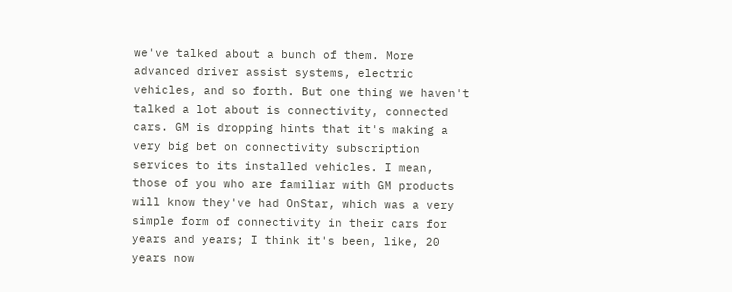we've talked about a bunch of them. More advanced driver assist systems, electric vehicles, and so forth. But one thing we haven't talked a lot about is connectivity, connected cars. GM is dropping hints that it's making a very big bet on connectivity subscription services to its installed vehicles. I mean, those of you who are familiar with GM products will know they've had OnStar, which was a very simple form of connectivity in their cars for years and years; I think it's been, like, 20 years now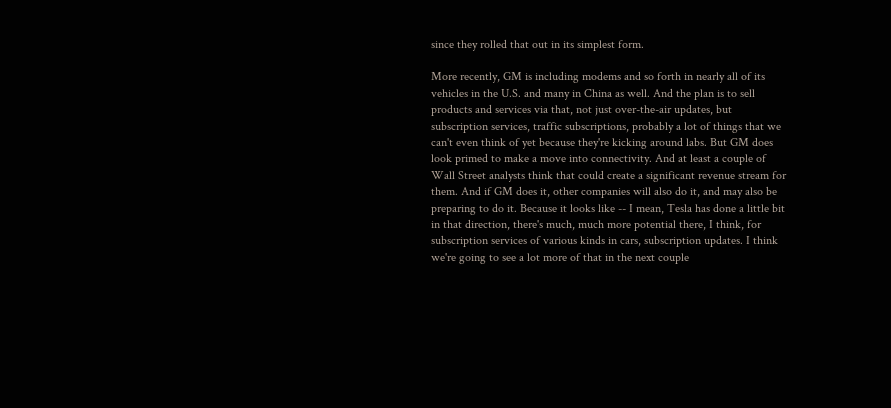since they rolled that out in its simplest form.

More recently, GM is including modems and so forth in nearly all of its vehicles in the U.S. and many in China as well. And the plan is to sell products and services via that, not just over-the-air updates, but subscription services, traffic subscriptions, probably a lot of things that we can't even think of yet because they're kicking around labs. But GM does look primed to make a move into connectivity. And at least a couple of Wall Street analysts think that could create a significant revenue stream for them. And if GM does it, other companies will also do it, and may also be preparing to do it. Because it looks like -- I mean, Tesla has done a little bit in that direction, there's much, much more potential there, I think, for subscription services of various kinds in cars, subscription updates. I think we're going to see a lot more of that in the next couple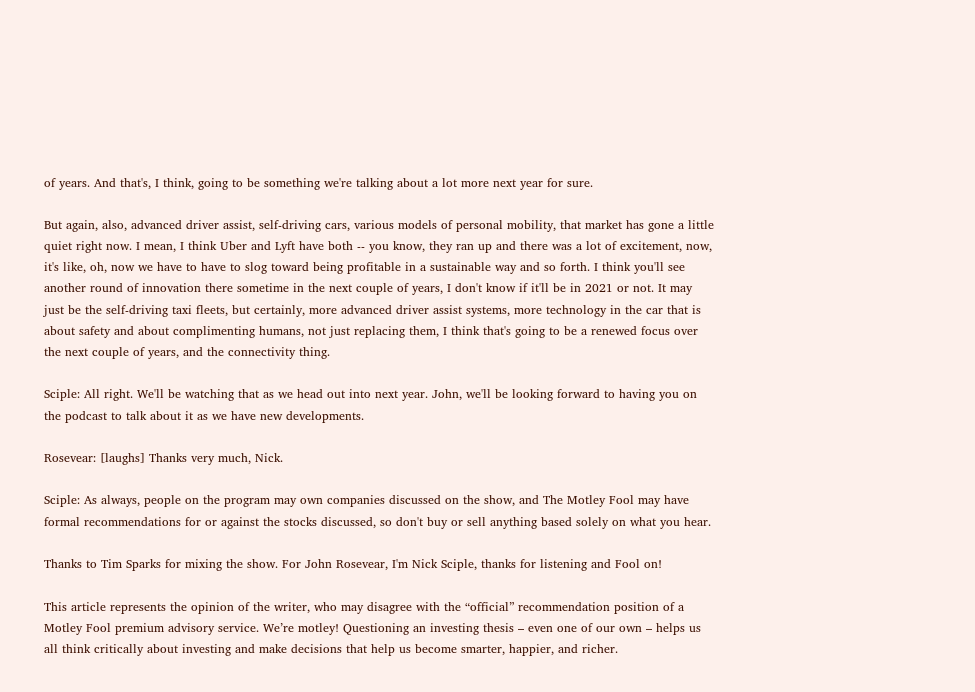of years. And that's, I think, going to be something we're talking about a lot more next year for sure.

But again, also, advanced driver assist, self-driving cars, various models of personal mobility, that market has gone a little quiet right now. I mean, I think Uber and Lyft have both -- you know, they ran up and there was a lot of excitement, now, it's like, oh, now we have to have to slog toward being profitable in a sustainable way and so forth. I think you'll see another round of innovation there sometime in the next couple of years, I don't know if it'll be in 2021 or not. It may just be the self-driving taxi fleets, but certainly, more advanced driver assist systems, more technology in the car that is about safety and about complimenting humans, not just replacing them, I think that's going to be a renewed focus over the next couple of years, and the connectivity thing.

Sciple: All right. We'll be watching that as we head out into next year. John, we'll be looking forward to having you on the podcast to talk about it as we have new developments.

Rosevear: [laughs] Thanks very much, Nick.

Sciple: As always, people on the program may own companies discussed on the show, and The Motley Fool may have formal recommendations for or against the stocks discussed, so don't buy or sell anything based solely on what you hear.

Thanks to Tim Sparks for mixing the show. For John Rosevear, I'm Nick Sciple, thanks for listening and Fool on!

This article represents the opinion of the writer, who may disagree with the “official” recommendation position of a Motley Fool premium advisory service. We’re motley! Questioning an investing thesis – even one of our own – helps us all think critically about investing and make decisions that help us become smarter, happier, and richer.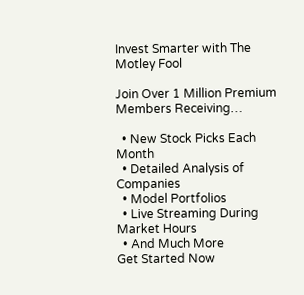Invest Smarter with The Motley Fool

Join Over 1 Million Premium Members Receiving…

  • New Stock Picks Each Month
  • Detailed Analysis of Companies
  • Model Portfolios
  • Live Streaming During Market Hours
  • And Much More
Get Started Now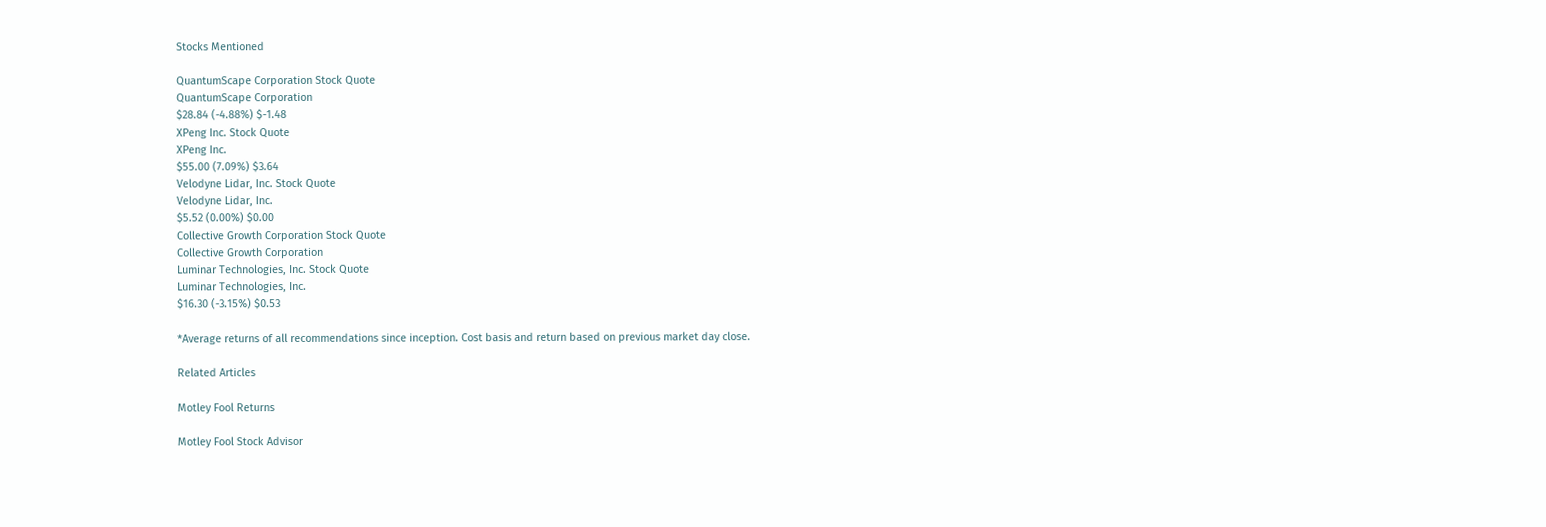Stocks Mentioned

QuantumScape Corporation Stock Quote
QuantumScape Corporation
$28.84 (-4.88%) $-1.48
XPeng Inc. Stock Quote
XPeng Inc.
$55.00 (7.09%) $3.64
Velodyne Lidar, Inc. Stock Quote
Velodyne Lidar, Inc.
$5.52 (0.00%) $0.00
Collective Growth Corporation Stock Quote
Collective Growth Corporation
Luminar Technologies, Inc. Stock Quote
Luminar Technologies, Inc.
$16.30 (-3.15%) $0.53

*Average returns of all recommendations since inception. Cost basis and return based on previous market day close.

Related Articles

Motley Fool Returns

Motley Fool Stock Advisor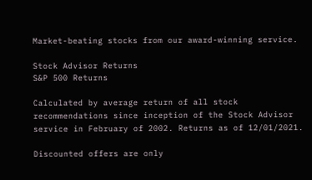Market-beating stocks from our award-winning service.

Stock Advisor Returns
S&P 500 Returns

Calculated by average return of all stock recommendations since inception of the Stock Advisor service in February of 2002. Returns as of 12/01/2021.

Discounted offers are only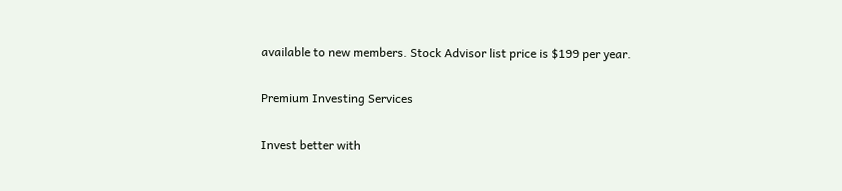available to new members. Stock Advisor list price is $199 per year.

Premium Investing Services

Invest better with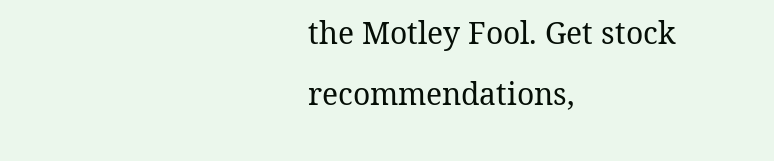the Motley Fool. Get stock recommendations,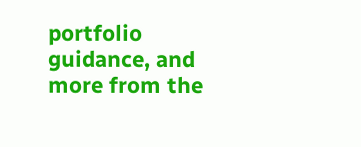portfolio guidance, and more from the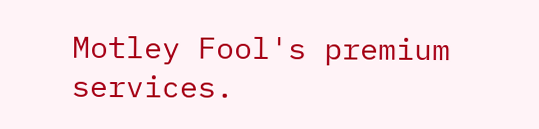Motley Fool's premium services.